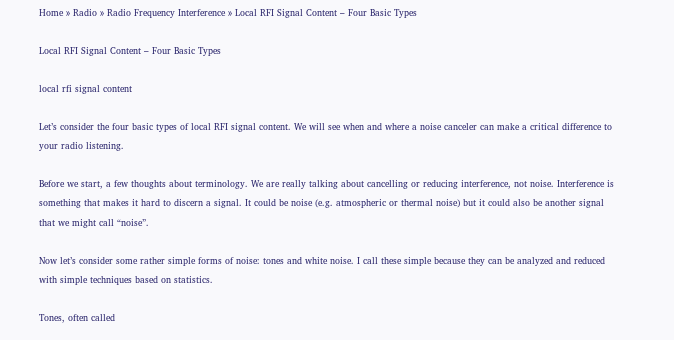Home » Radio » Radio Frequency Interference » Local RFI Signal Content – Four Basic Types

Local RFI Signal Content – Four Basic Types

local rfi signal content

Let’s consider the four basic types of local RFI signal content. We will see when and where a noise canceler can make a critical difference to your radio listening.

Before we start, a few thoughts about terminology. We are really talking about cancelling or reducing interference, not noise. Interference is something that makes it hard to discern a signal. It could be noise (e.g. atmospheric or thermal noise) but it could also be another signal that we might call “noise”.

Now let’s consider some rather simple forms of noise: tones and white noise. I call these simple because they can be analyzed and reduced with simple techniques based on statistics.

Tones, often called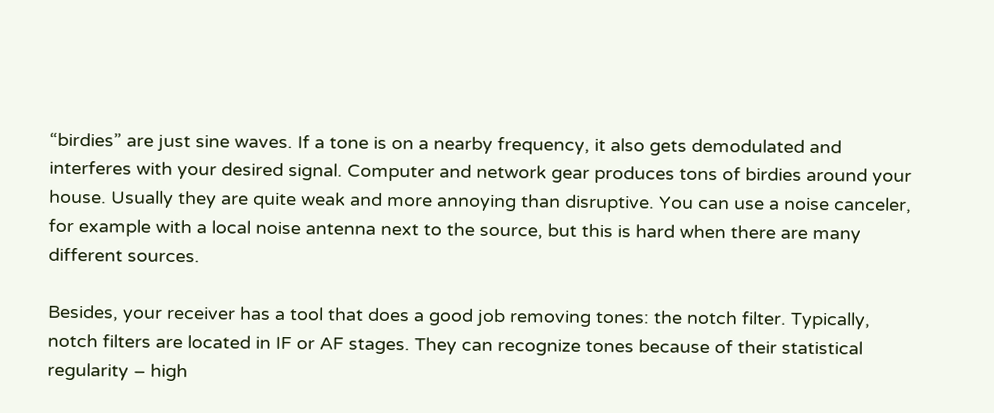“birdies” are just sine waves. If a tone is on a nearby frequency, it also gets demodulated and interferes with your desired signal. Computer and network gear produces tons of birdies around your house. Usually they are quite weak and more annoying than disruptive. You can use a noise canceler, for example with a local noise antenna next to the source, but this is hard when there are many different sources.

Besides, your receiver has a tool that does a good job removing tones: the notch filter. Typically, notch filters are located in IF or AF stages. They can recognize tones because of their statistical regularity – high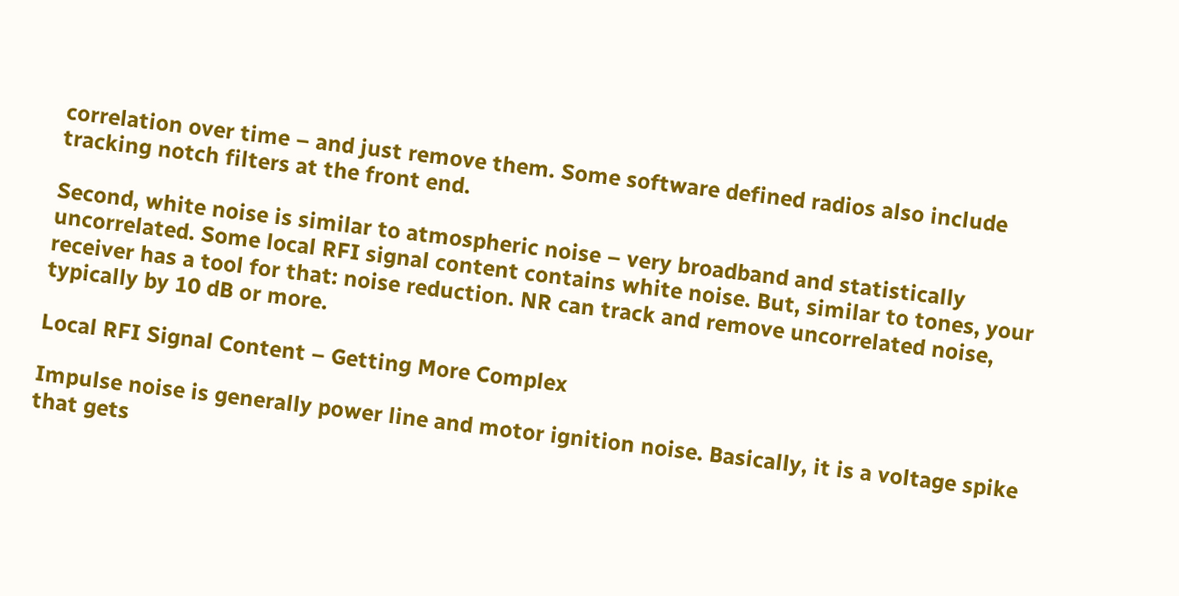correlation over time – and just remove them. Some software defined radios also include tracking notch filters at the front end.

Second, white noise is similar to atmospheric noise – very broadband and statistically uncorrelated. Some local RFI signal content contains white noise. But, similar to tones, your receiver has a tool for that: noise reduction. NR can track and remove uncorrelated noise, typically by 10 dB or more.

Local RFI Signal Content – Getting More Complex

Impulse noise is generally power line and motor ignition noise. Basically, it is a voltage spike that gets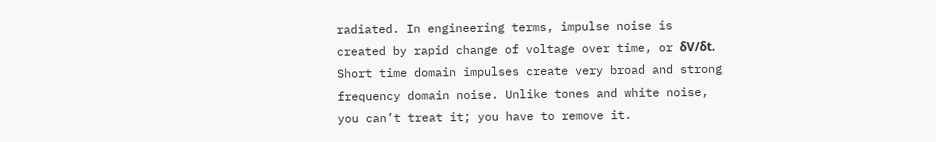radiated. In engineering terms, impulse noise is created by rapid change of voltage over time, or δV/δt. Short time domain impulses create very broad and strong frequency domain noise. Unlike tones and white noise, you can’t treat it; you have to remove it.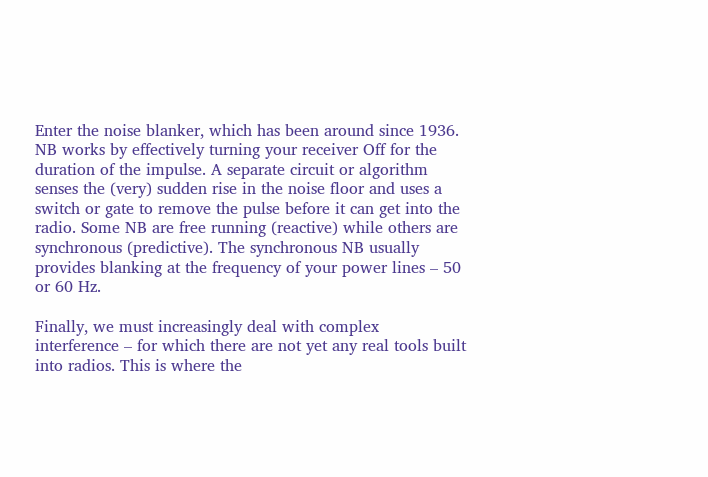Enter the noise blanker, which has been around since 1936. NB works by effectively turning your receiver Off for the duration of the impulse. A separate circuit or algorithm senses the (very) sudden rise in the noise floor and uses a switch or gate to remove the pulse before it can get into the radio. Some NB are free running (reactive) while others are synchronous (predictive). The synchronous NB usually provides blanking at the frequency of your power lines – 50 or 60 Hz.

Finally, we must increasingly deal with complex interference – for which there are not yet any real tools built into radios. This is where the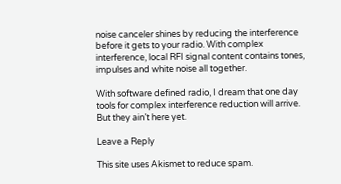noise canceler shines by reducing the interference before it gets to your radio. With complex interference, local RFI signal content contains tones, impulses and white noise all together.

With software defined radio, I dream that one day tools for complex interference reduction will arrive. But they ain’t here yet.

Leave a Reply

This site uses Akismet to reduce spam.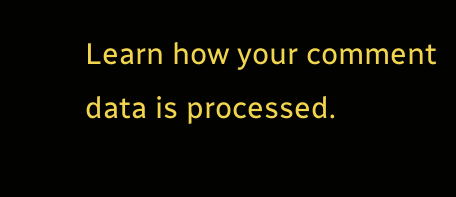Learn how your comment data is processed.